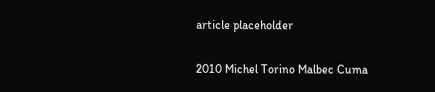article placeholder

2010 Michel Torino Malbec Cuma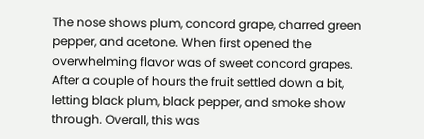The nose shows plum, concord grape, charred green pepper, and acetone. When first opened the overwhelming flavor was of sweet concord grapes. After a couple of hours the fruit settled down a bit, letting black plum, black pepper, and smoke show through. Overall, this was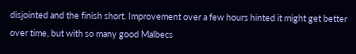disjointed and the finish short. Improvement over a few hours hinted it might get better over time, but with so many good Malbecs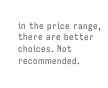in the price range, there are better choices. Not recommended.